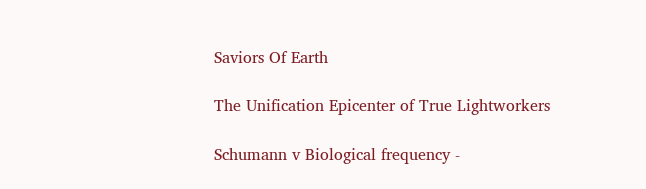Saviors Of Earth

The Unification Epicenter of True Lightworkers

Schumann v Biological frequency -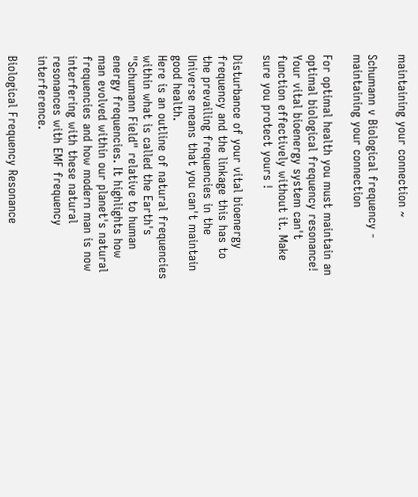maintaining your connection ~

Schumann v Biological frequency - maintaining your connection

For optimal health you must maintain an optimal biological frequency resonance! Your vital bioenergy system can't function effectively without it. Make sure you protect yours !

Disturbance of your vital bioenergy frequency and the linkage this has to the prevailing frequencies in the Universe means that you can't maintain good health.
Here is an outline of natural frequencies within what is called the Earth's "Schumann Field" relative to human energy frequencies. It highlights how man evolved within our planet's natural frequencies and how modern man is now interfering with these natural resonances with EMF frequency interference.

Biological Frequency Resonance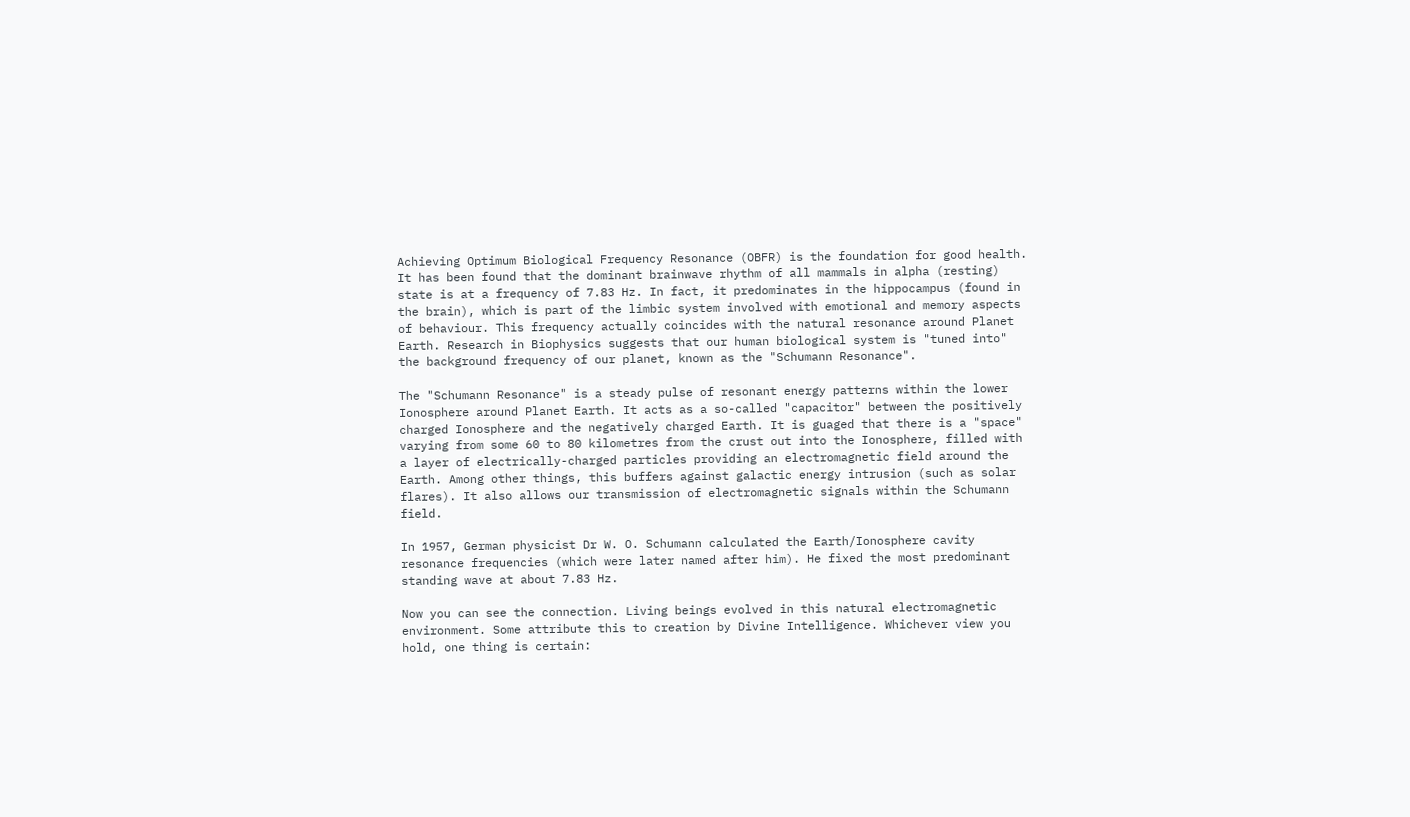Achieving Optimum Biological Frequency Resonance (OBFR) is the foundation for good health. It has been found that the dominant brainwave rhythm of all mammals in alpha (resting) state is at a frequency of 7.83 Hz. In fact, it predominates in the hippocampus (found in the brain), which is part of the limbic system involved with emotional and memory aspects of behaviour. This frequency actually coincides with the natural resonance around Planet Earth. Research in Biophysics suggests that our human biological system is "tuned into" the background frequency of our planet, known as the "Schumann Resonance".

The "Schumann Resonance" is a steady pulse of resonant energy patterns within the lower Ionosphere around Planet Earth. It acts as a so-called "capacitor" between the positively charged Ionosphere and the negatively charged Earth. It is guaged that there is a "space" varying from some 60 to 80 kilometres from the crust out into the Ionosphere, filled with a layer of electrically-charged particles providing an electromagnetic field around the Earth. Among other things, this buffers against galactic energy intrusion (such as solar flares). It also allows our transmission of electromagnetic signals within the Schumann field.

In 1957, German physicist Dr W. O. Schumann calculated the Earth/Ionosphere cavity resonance frequencies (which were later named after him). He fixed the most predominant standing wave at about 7.83 Hz.

Now you can see the connection. Living beings evolved in this natural electromagnetic environment. Some attribute this to creation by Divine Intelligence. Whichever view you hold, one thing is certain: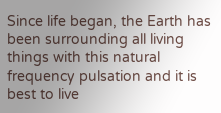Since life began, the Earth has been surrounding all living things with this natural frequency pulsation and it is best to live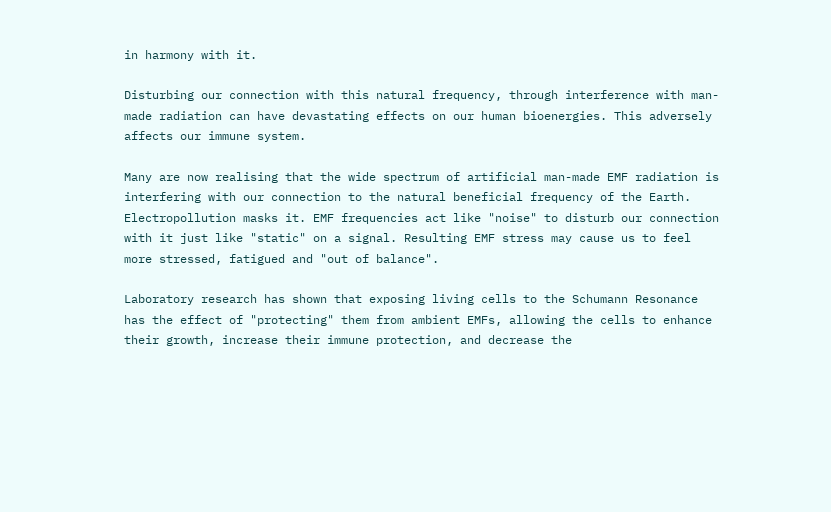in harmony with it.

Disturbing our connection with this natural frequency, through interference with man-made radiation can have devastating effects on our human bioenergies. This adversely affects our immune system.

Many are now realising that the wide spectrum of artificial man-made EMF radiation is interfering with our connection to the natural beneficial frequency of the Earth. Electropollution masks it. EMF frequencies act like "noise" to disturb our connection with it just like "static" on a signal. Resulting EMF stress may cause us to feel more stressed, fatigued and "out of balance".

Laboratory research has shown that exposing living cells to the Schumann Resonance has the effect of "protecting" them from ambient EMFs, allowing the cells to enhance their growth, increase their immune protection, and decrease the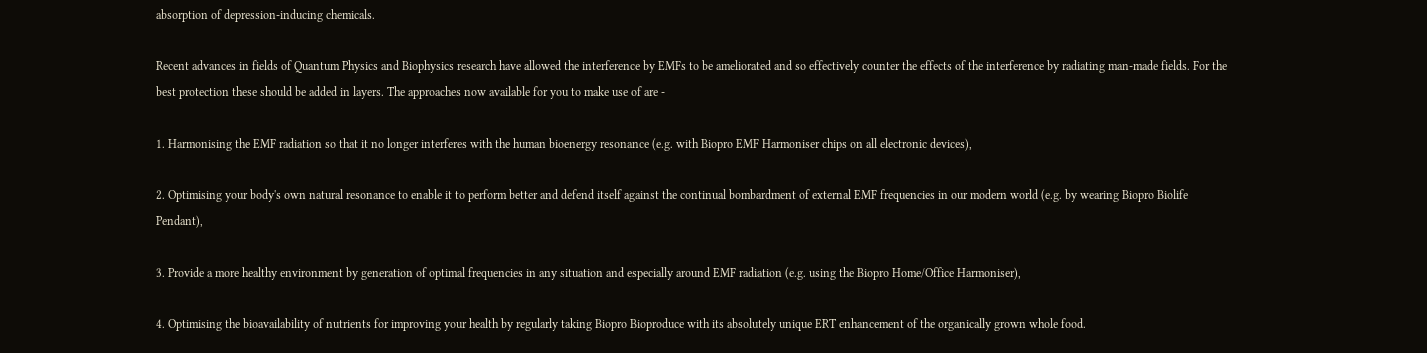absorption of depression-inducing chemicals.

Recent advances in fields of Quantum Physics and Biophysics research have allowed the interference by EMFs to be ameliorated and so effectively counter the effects of the interference by radiating man-made fields. For the best protection these should be added in layers. The approaches now available for you to make use of are -

1. Harmonising the EMF radiation so that it no longer interferes with the human bioenergy resonance (e.g. with Biopro EMF Harmoniser chips on all electronic devices),

2. Optimising your body's own natural resonance to enable it to perform better and defend itself against the continual bombardment of external EMF frequencies in our modern world (e.g. by wearing Biopro Biolife Pendant),

3. Provide a more healthy environment by generation of optimal frequencies in any situation and especially around EMF radiation (e.g. using the Biopro Home/Office Harmoniser),

4. Optimising the bioavailability of nutrients for improving your health by regularly taking Biopro Bioproduce with its absolutely unique ERT enhancement of the organically grown whole food.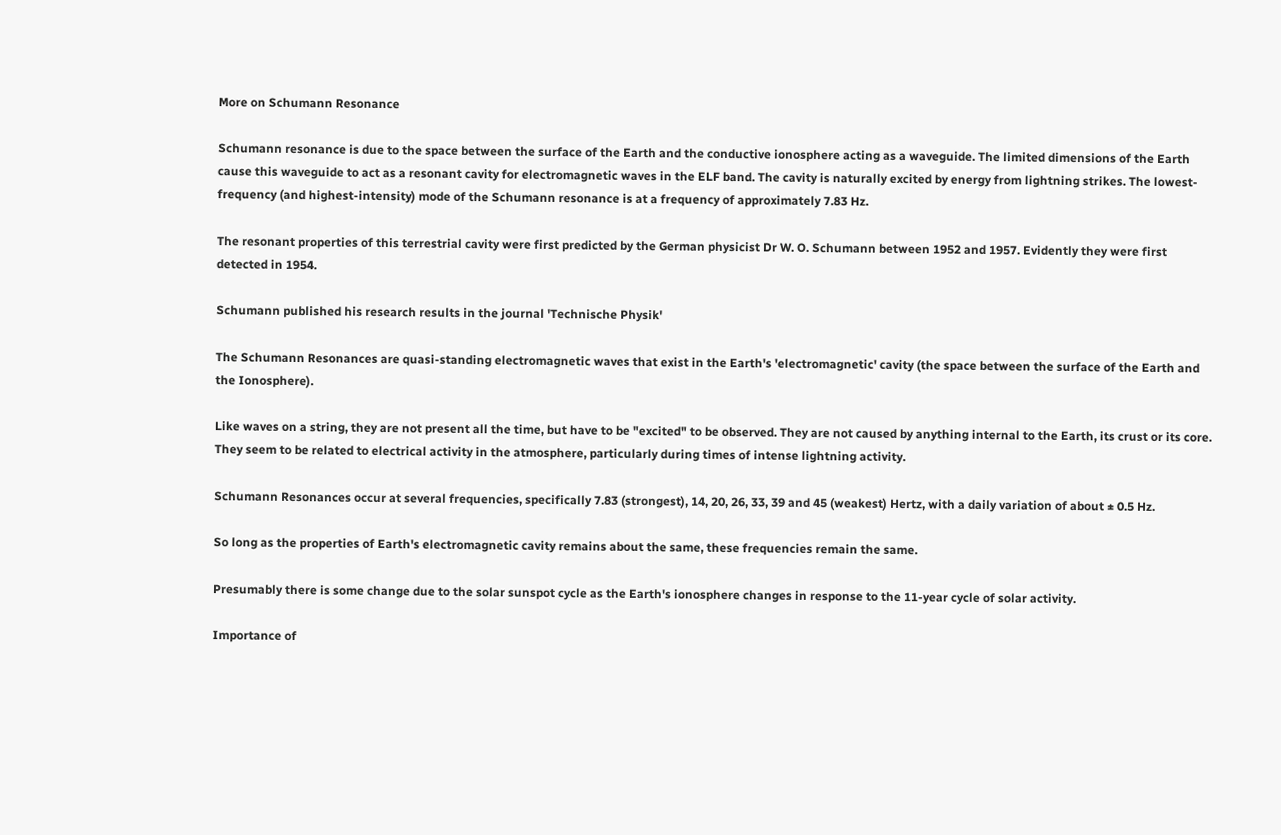More on Schumann Resonance

Schumann resonance is due to the space between the surface of the Earth and the conductive ionosphere acting as a waveguide. The limited dimensions of the Earth cause this waveguide to act as a resonant cavity for electromagnetic waves in the ELF band. The cavity is naturally excited by energy from lightning strikes. The lowest-frequency (and highest-intensity) mode of the Schumann resonance is at a frequency of approximately 7.83 Hz.

The resonant properties of this terrestrial cavity were first predicted by the German physicist Dr W. O. Schumann between 1952 and 1957. Evidently they were first detected in 1954.

Schumann published his research results in the journal 'Technische Physik'

The Schumann Resonances are quasi-standing electromagnetic waves that exist in the Earth's 'electromagnetic' cavity (the space between the surface of the Earth and the Ionosphere).

Like waves on a string, they are not present all the time, but have to be "excited" to be observed. They are not caused by anything internal to the Earth, its crust or its core. They seem to be related to electrical activity in the atmosphere, particularly during times of intense lightning activity.

Schumann Resonances occur at several frequencies, specifically 7.83 (strongest), 14, 20, 26, 33, 39 and 45 (weakest) Hertz, with a daily variation of about ± 0.5 Hz.

So long as the properties of Earth's electromagnetic cavity remains about the same, these frequencies remain the same.

Presumably there is some change due to the solar sunspot cycle as the Earth's ionosphere changes in response to the 11-year cycle of solar activity.

Importance of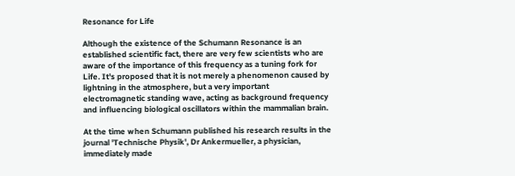Resonance for Life

Although the existence of the Schumann Resonance is an established scientific fact, there are very few scientists who are aware of the importance of this frequency as a tuning fork for Life. It's proposed that it is not merely a phenomenon caused by lightning in the atmosphere, but a very important electromagnetic standing wave, acting as background frequency and influencing biological oscillators within the mammalian brain.

At the time when Schumann published his research results in the journal 'Technische Physik', Dr Ankermueller, a physician, immediately made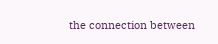the connection between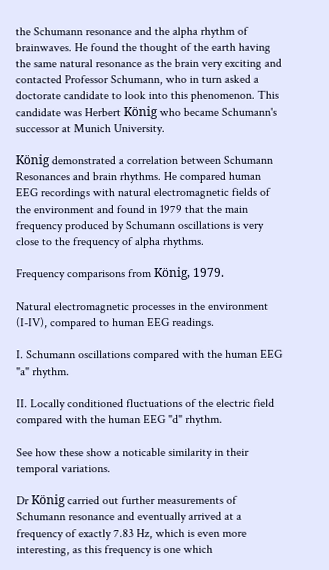the Schumann resonance and the alpha rhythm of brainwaves. He found the thought of the earth having the same natural resonance as the brain very exciting and contacted Professor Schumann, who in turn asked a doctorate candidate to look into this phenomenon. This candidate was Herbert König who became Schumann's successor at Munich University.

König demonstrated a correlation between Schumann Resonances and brain rhythms. He compared human EEG recordings with natural electromagnetic fields of the environment and found in 1979 that the main frequency produced by Schumann oscillations is very close to the frequency of alpha rhythms.

Frequency comparisons from König, 1979.

Natural electromagnetic processes in the environment (I-IV), compared to human EEG readings.

I. Schumann oscillations compared with the human EEG "a" rhythm.

II. Locally conditioned fluctuations of the electric field compared with the human EEG "d" rhythm.

See how these show a noticable similarity in their temporal variations.

Dr König carried out further measurements of Schumann resonance and eventually arrived at a frequency of exactly 7.83 Hz, which is even more interesting, as this frequency is one which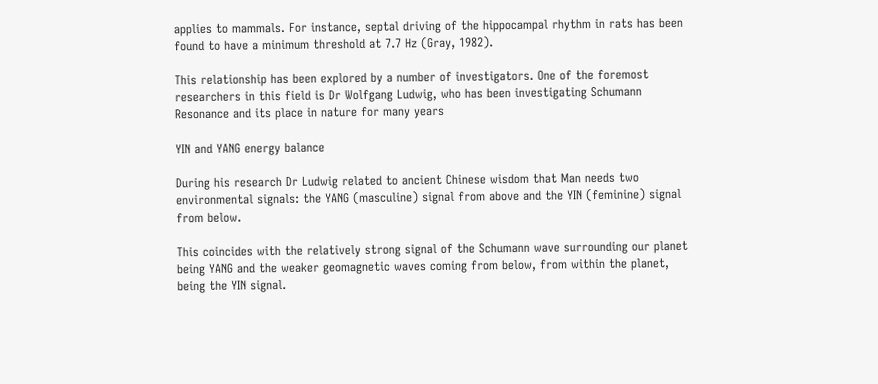applies to mammals. For instance, septal driving of the hippocampal rhythm in rats has been found to have a minimum threshold at 7.7 Hz (Gray, 1982).

This relationship has been explored by a number of investigators. One of the foremost researchers in this field is Dr Wolfgang Ludwig, who has been investigating Schumann Resonance and its place in nature for many years

YIN and YANG energy balance

During his research Dr Ludwig related to ancient Chinese wisdom that Man needs two environmental signals: the YANG (masculine) signal from above and the YIN (feminine) signal from below.

This coincides with the relatively strong signal of the Schumann wave surrounding our planet being YANG and the weaker geomagnetic waves coming from below, from within the planet, being the YIN signal.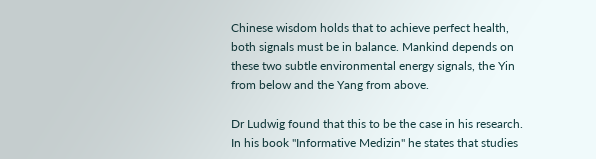Chinese wisdom holds that to achieve perfect health, both signals must be in balance. Mankind depends on these two subtle environmental energy signals, the Yin from below and the Yang from above.

Dr Ludwig found that this to be the case in his research. In his book "Informative Medizin" he states that studies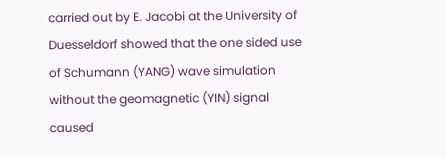carried out by E. Jacobi at the University of Duesseldorf showed that the one sided use of Schumann (YANG) wave simulation without the geomagnetic (YIN) signal caused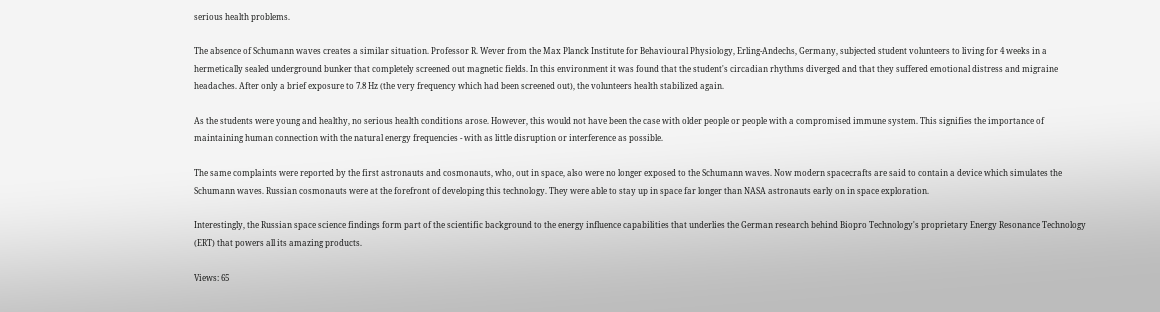serious health problems.

The absence of Schumann waves creates a similar situation. Professor R. Wever from the Max Planck Institute for Behavioural Physiology, Erling-Andechs, Germany, subjected student volunteers to living for 4 weeks in a hermetically sealed underground bunker that completely screened out magnetic fields. In this environment it was found that the student's circadian rhythms diverged and that they suffered emotional distress and migraine headaches. After only a brief exposure to 7.8 Hz (the very frequency which had been screened out), the volunteers health stabilized again.

As the students were young and healthy, no serious health conditions arose. However, this would not have been the case with older people or people with a compromised immune system. This signifies the importance of maintaining human connection with the natural energy frequencies - with as little disruption or interference as possible.

The same complaints were reported by the first astronauts and cosmonauts, who, out in space, also were no longer exposed to the Schumann waves. Now modern spacecrafts are said to contain a device which simulates the Schumann waves. Russian cosmonauts were at the forefront of developing this technology. They were able to stay up in space far longer than NASA astronauts early on in space exploration.

Interestingly, the Russian space science findings form part of the scientific background to the energy influence capabilities that underlies the German research behind Biopro Technology's proprietary Energy Resonance Technology (ERT) that powers all its amazing products.

Views: 65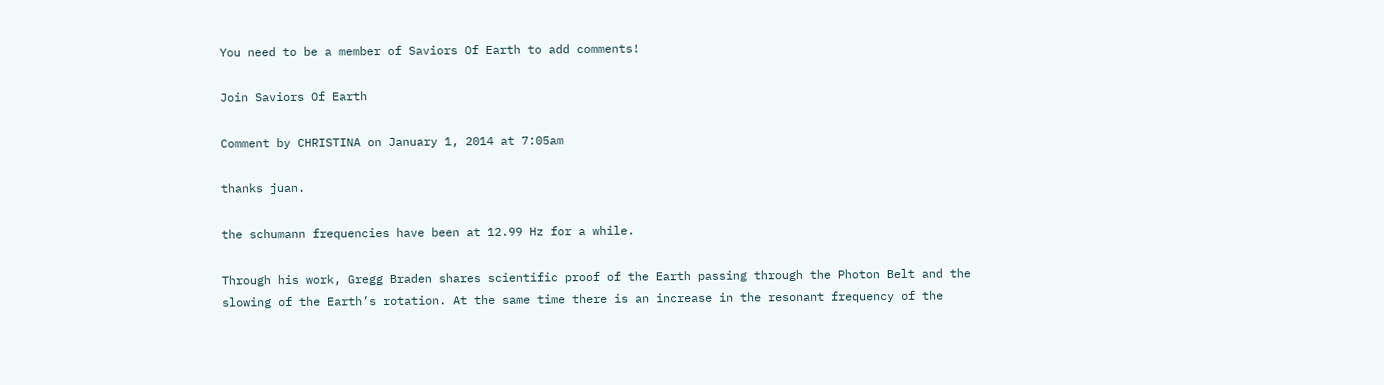You need to be a member of Saviors Of Earth to add comments!

Join Saviors Of Earth

Comment by CHRISTINA on January 1, 2014 at 7:05am

thanks juan.

the schumann frequencies have been at 12.99 Hz for a while.

Through his work, Gregg Braden shares scientific proof of the Earth passing through the Photon Belt and the slowing of the Earth’s rotation. At the same time there is an increase in the resonant frequency of the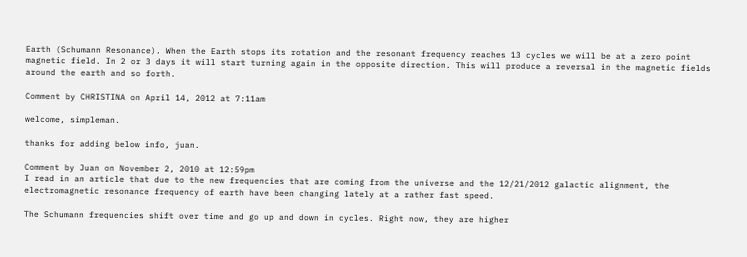Earth (Schumann Resonance). When the Earth stops its rotation and the resonant frequency reaches 13 cycles we will be at a zero point magnetic field. In 2 or 3 days it will start turning again in the opposite direction. This will produce a reversal in the magnetic fields around the earth and so forth.

Comment by CHRISTINA on April 14, 2012 at 7:11am

welcome, simpleman.

thanks for adding below info, juan.

Comment by Juan on November 2, 2010 at 12:59pm
I read in an article that due to the new frequencies that are coming from the universe and the 12/21/2012 galactic alignment, the electromagnetic resonance frequency of earth have been changing lately at a rather fast speed.

The Schumann frequencies shift over time and go up and down in cycles. Right now, they are higher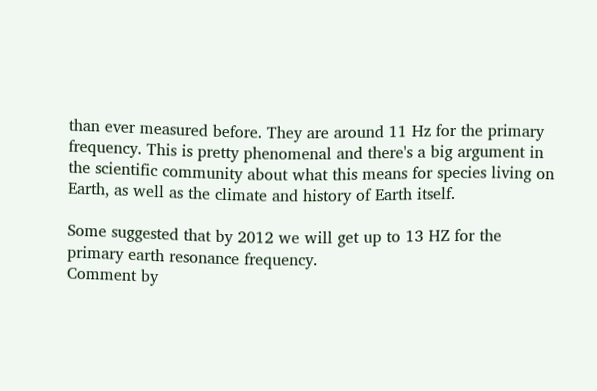than ever measured before. They are around 11 Hz for the primary frequency. This is pretty phenomenal and there's a big argument in the scientific community about what this means for species living on Earth, as well as the climate and history of Earth itself.

Some suggested that by 2012 we will get up to 13 HZ for the primary earth resonance frequency.
Comment by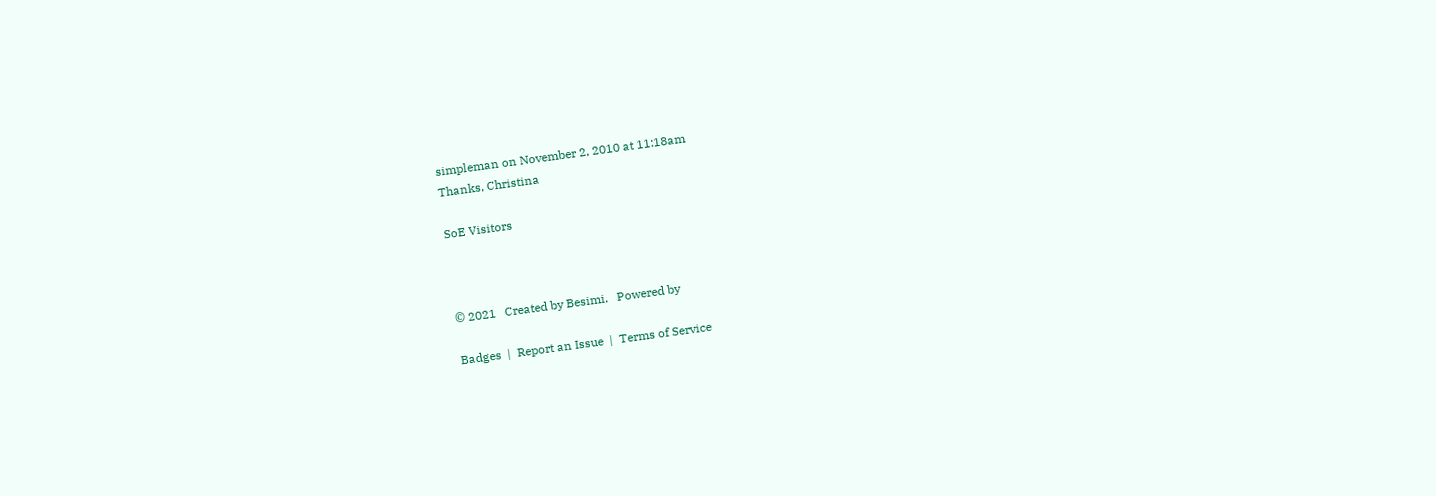simpleman on November 2, 2010 at 11:18am
Thanks, Christina

SoE Visitors



© 2021   Created by Besimi.   Powered by

Badges  |  Report an Issue  |  Terms of Service